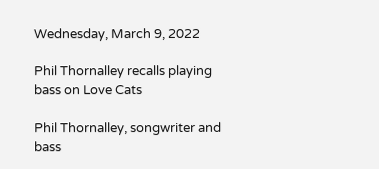Wednesday, March 9, 2022

Phil Thornalley recalls playing bass on Love Cats

Phil Thornalley, songwriter and bass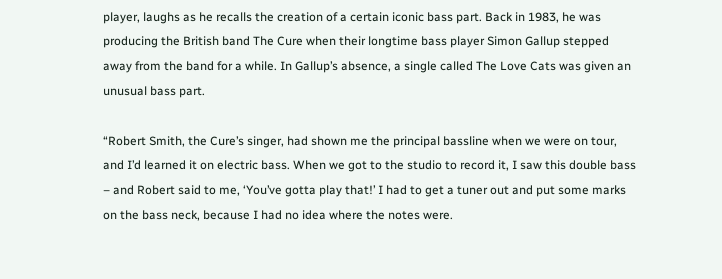player, laughs as he recalls the creation of a certain iconic bass part. Back in 1983, he was producing the British band The Cure when their longtime bass player Simon Gallup stepped away from the band for a while. In Gallup’s absence, a single called The Love Cats was given an unusual bass part.

“Robert Smith, the Cure’s singer, had shown me the principal bassline when we were on tour, and I’d learned it on electric bass. When we got to the studio to record it, I saw this double bass – and Robert said to me, ‘You’ve gotta play that!’ I had to get a tuner out and put some marks on the bass neck, because I had no idea where the notes were.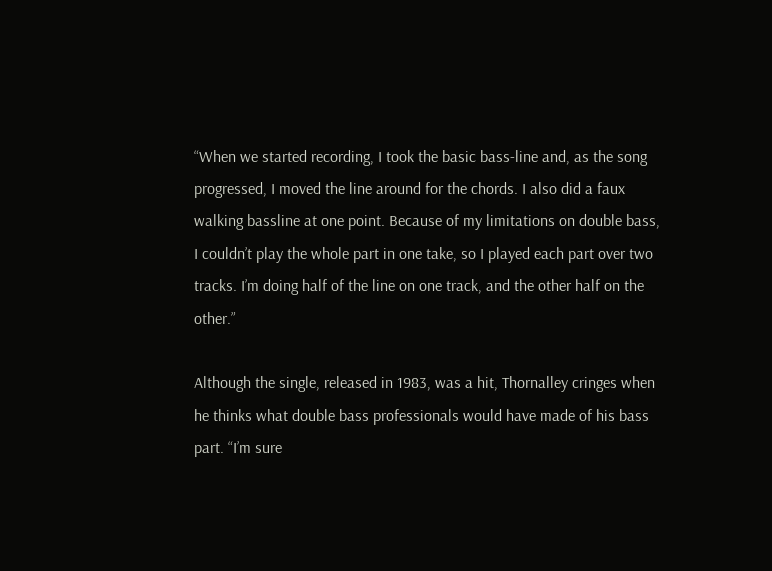“When we started recording, I took the basic bass-line and, as the song progressed, I moved the line around for the chords. I also did a faux walking bassline at one point. Because of my limitations on double bass, I couldn’t play the whole part in one take, so I played each part over two tracks. I’m doing half of the line on one track, and the other half on the other.”

Although the single, released in 1983, was a hit, Thornalley cringes when he thinks what double bass professionals would have made of his bass part. “I’m sure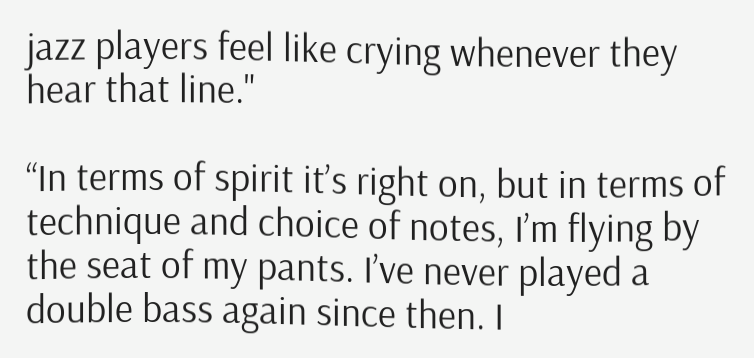jazz players feel like crying whenever they hear that line."

“In terms of spirit it’s right on, but in terms of technique and choice of notes, I’m flying by the seat of my pants. I’ve never played a double bass again since then. I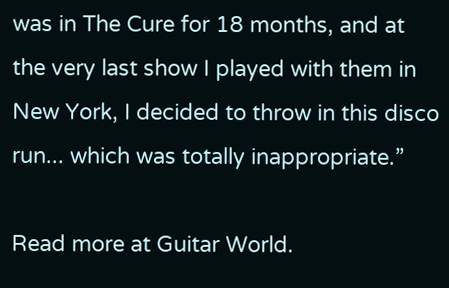was in The Cure for 18 months, and at the very last show I played with them in New York, I decided to throw in this disco run... which was totally inappropriate.”

Read more at Guitar World.